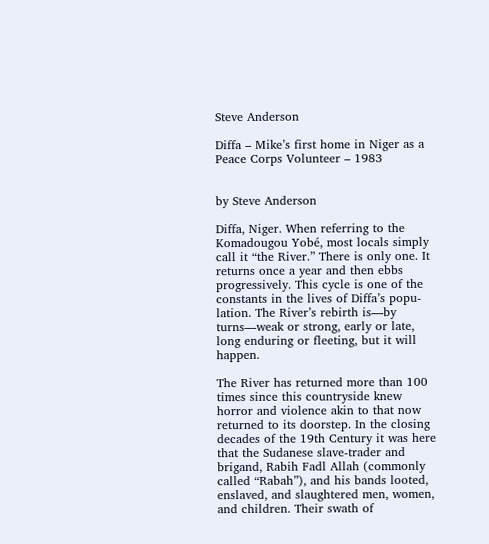Steve Anderson

Diffa – Mike’s first home in Niger as a Peace Corps Volunteer – 1983


by Steve Anderson

Diffa, Niger. When referring to the Komadougou Yobé, most locals simply call it “the River.” There is only one. It returns once a year and then ebbs progressively. This cycle is one of the constants in the lives of Diffa’s popu-lation. The River’s rebirth is—by turns—weak or strong, early or late, long enduring or fleeting, but it will happen.

The River has returned more than 100 times since this countryside knew horror and violence akin to that now returned to its doorstep. In the closing decades of the 19th Century it was here that the Sudanese slave-trader and brigand, Rabih Fadl Allah (commonly called “Rabah”), and his bands looted, enslaved, and slaughtered men, women, and children. Their swath of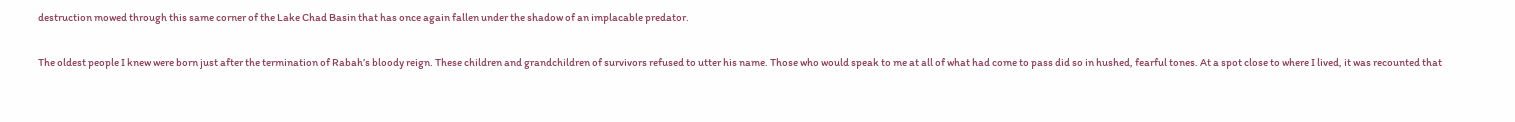destruction mowed through this same corner of the Lake Chad Basin that has once again fallen under the shadow of an implacable predator.

The oldest people I knew were born just after the termination of Rabah’s bloody reign. These children and grandchildren of survivors refused to utter his name. Those who would speak to me at all of what had come to pass did so in hushed, fearful tones. At a spot close to where I lived, it was recounted that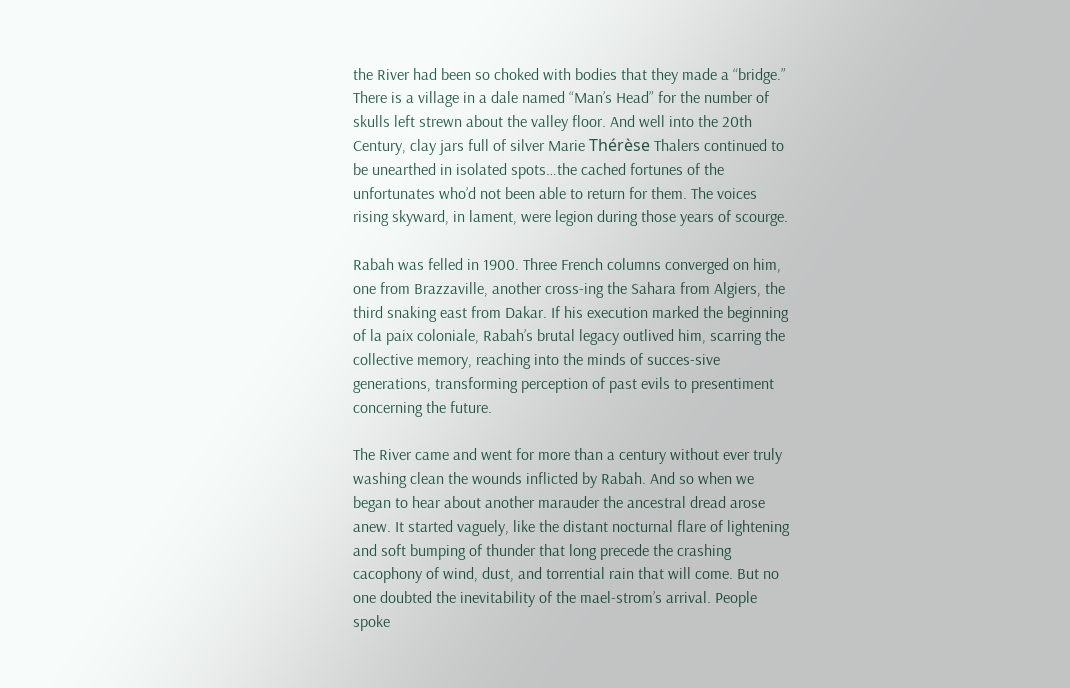the River had been so choked with bodies that they made a “bridge.” There is a village in a dale named “Man’s Head” for the number of skulls left strewn about the valley floor. And well into the 20th Century, clay jars full of silver Marie Thérèse Thalers continued to be unearthed in isolated spots…the cached fortunes of the unfortunates who’d not been able to return for them. The voices rising skyward, in lament, were legion during those years of scourge.

Rabah was felled in 1900. Three French columns converged on him, one from Brazzaville, another cross-ing the Sahara from Algiers, the third snaking east from Dakar. If his execution marked the beginning of la paix coloniale, Rabah’s brutal legacy outlived him, scarring the collective memory, reaching into the minds of succes-sive generations, transforming perception of past evils to presentiment concerning the future.

The River came and went for more than a century without ever truly washing clean the wounds inflicted by Rabah. And so when we began to hear about another marauder the ancestral dread arose anew. It started vaguely, like the distant nocturnal flare of lightening and soft bumping of thunder that long precede the crashing cacophony of wind, dust, and torrential rain that will come. But no one doubted the inevitability of the mael-strom’s arrival. People spoke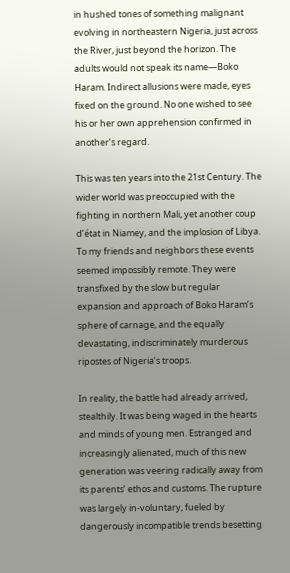in hushed tones of something malignant evolving in northeastern Nigeria, just across the River, just beyond the horizon. The adults would not speak its name—Boko Haram. Indirect allusions were made, eyes fixed on the ground. No one wished to see his or her own apprehension confirmed in another’s regard.

This was ten years into the 21st Century. The wider world was preoccupied with the fighting in northern Mali, yet another coup d’état in Niamey, and the implosion of Libya. To my friends and neighbors these events seemed impossibly remote. They were transfixed by the slow but regular expansion and approach of Boko Haram’s sphere of carnage, and the equally devastating, indiscriminately murderous ripostes of Nigeria’s troops.

In reality, the battle had already arrived, stealthily. It was being waged in the hearts and minds of young men. Estranged and increasingly alienated, much of this new generation was veering radically away from its parents’ ethos and customs. The rupture was largely in-voluntary, fueled by dangerously incompatible trends besetting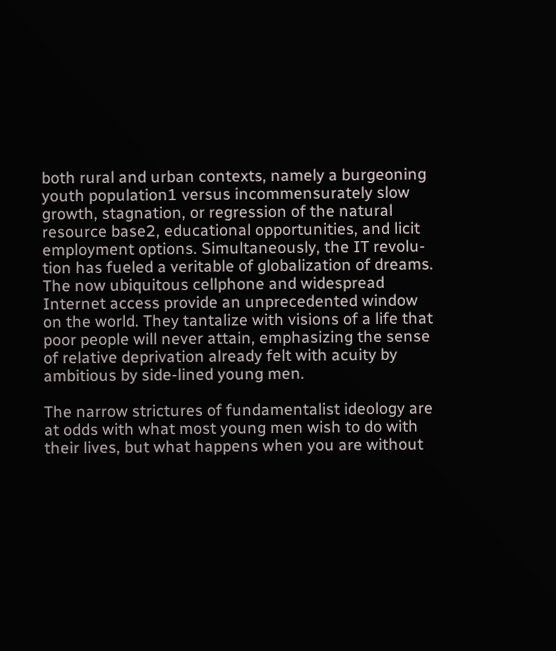both rural and urban contexts, namely a burgeoning youth population1 versus incommensurately slow growth, stagnation, or regression of the natural resource base2, educational opportunities, and licit employment options. Simultaneously, the IT revolu-tion has fueled a veritable of globalization of dreams. The now ubiquitous cellphone and widespread Internet access provide an unprecedented window on the world. They tantalize with visions of a life that poor people will never attain, emphasizing the sense of relative deprivation already felt with acuity by ambitious by side-lined young men.

The narrow strictures of fundamentalist ideology are at odds with what most young men wish to do with their lives, but what happens when you are without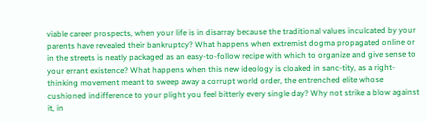viable career prospects, when your life is in disarray because the traditional values inculcated by your parents have revealed their bankruptcy? What happens when extremist dogma propagated online or in the streets is neatly packaged as an easy-to-follow recipe with which to organize and give sense to your errant existence? What happens when this new ideology is cloaked in sanc-tity, as a right-thinking movement meant to sweep away a corrupt world order, the entrenched elite whose cushioned indifference to your plight you feel bitterly every single day? Why not strike a blow against it, in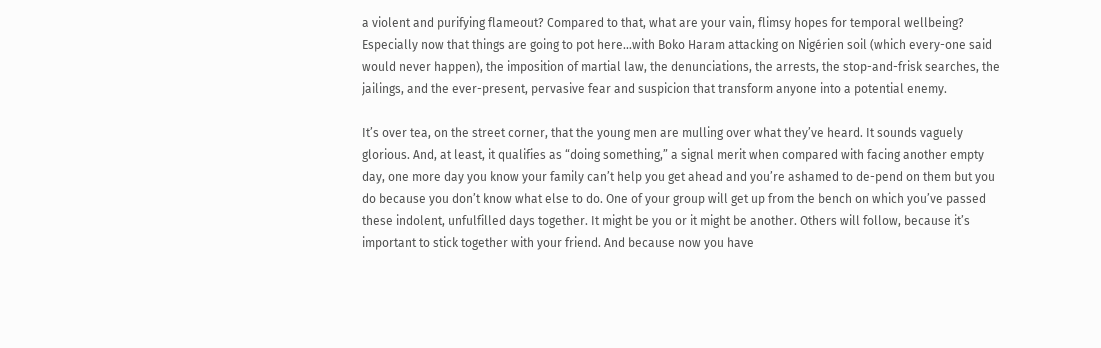a violent and purifying flameout? Compared to that, what are your vain, flimsy hopes for temporal wellbeing? Especially now that things are going to pot here…with Boko Haram attacking on Nigérien soil (which every-one said would never happen), the imposition of martial law, the denunciations, the arrests, the stop-and-frisk searches, the jailings, and the ever-present, pervasive fear and suspicion that transform anyone into a potential enemy.

It’s over tea, on the street corner, that the young men are mulling over what they’ve heard. It sounds vaguely glorious. And, at least, it qualifies as “doing something,” a signal merit when compared with facing another empty day, one more day you know your family can’t help you get ahead and you’re ashamed to de-pend on them but you do because you don’t know what else to do. One of your group will get up from the bench on which you’ve passed these indolent, unfulfilled days together. It might be you or it might be another. Others will follow, because it’s important to stick together with your friend. And because now you have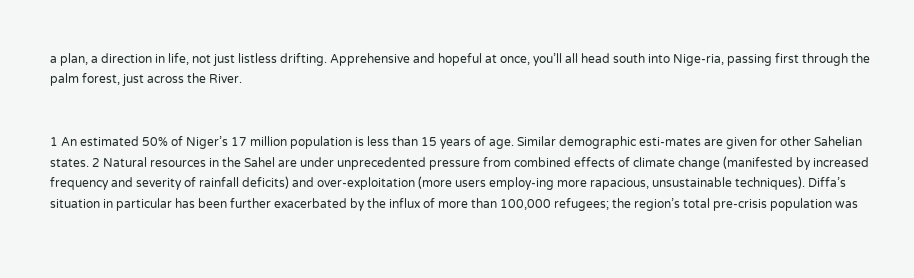a plan, a direction in life, not just listless drifting. Apprehensive and hopeful at once, you’ll all head south into Nige-ria, passing first through the palm forest, just across the River.


1 An estimated 50% of Niger’s 17 million population is less than 15 years of age. Similar demographic esti-mates are given for other Sahelian states. 2 Natural resources in the Sahel are under unprecedented pressure from combined effects of climate change (manifested by increased frequency and severity of rainfall deficits) and over-exploitation (more users employ-ing more rapacious, unsustainable techniques). Diffa’s situation in particular has been further exacerbated by the influx of more than 100,000 refugees; the region’s total pre-crisis population was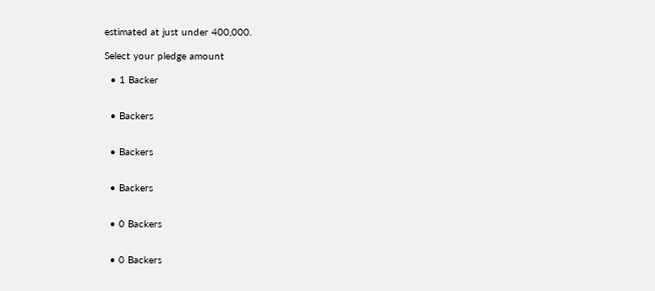estimated at just under 400,000.

Select your pledge amount

  • 1 Backer


  • Backers


  • Backers


  • Backers


  • 0 Backers


  • 0 Backers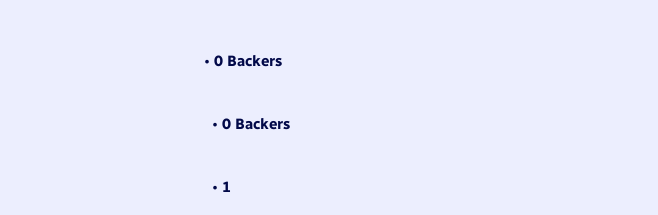• 0 Backers


  • 0 Backers


  • 1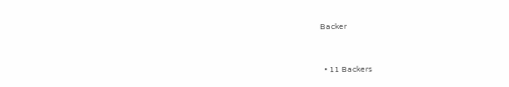Backer


  • 11 Backers